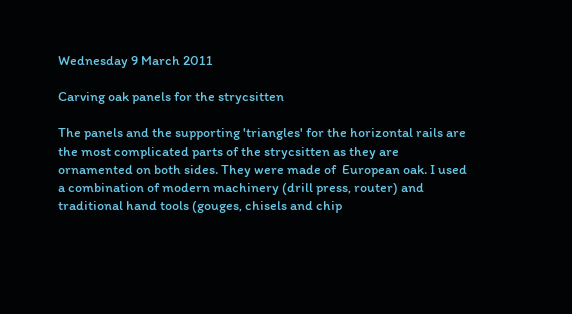Wednesday 9 March 2011

Carving oak panels for the strycsitten

The panels and the supporting 'triangles' for the horizontal rails are the most complicated parts of the strycsitten as they are ornamented on both sides. They were made of  European oak. I used a combination of modern machinery (drill press, router) and traditional hand tools (gouges, chisels and chip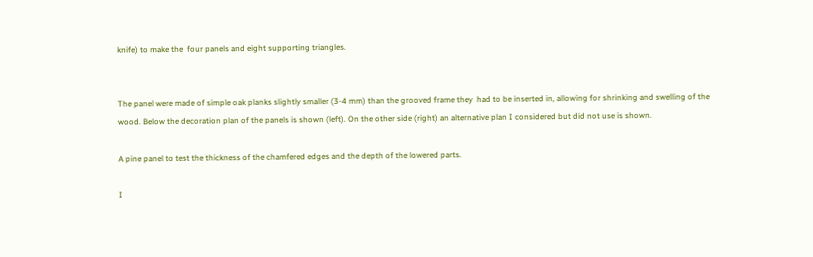knife) to make the  four panels and eight supporting triangles.


The panel were made of simple oak planks slightly smaller (3-4 mm) than the grooved frame they  had to be inserted in, allowing for shrinking and swelling of the wood. Below the decoration plan of the panels is shown (left). On the other side (right) an alternative plan I considered but did not use is shown.

A pine panel to test the thickness of the chamfered edges and the depth of the lowered parts.

I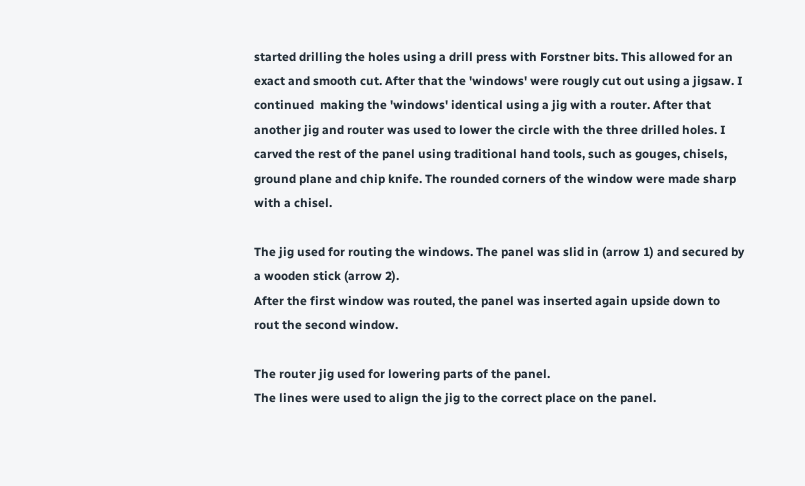started drilling the holes using a drill press with Forstner bits. This allowed for an exact and smooth cut. After that the 'windows' were rougly cut out using a jigsaw. I continued  making the 'windows' identical using a jig with a router. After that another jig and router was used to lower the circle with the three drilled holes. I carved the rest of the panel using traditional hand tools, such as gouges, chisels, ground plane and chip knife. The rounded corners of the window were made sharp with a chisel.

The jig used for routing the windows. The panel was slid in (arrow 1) and secured by a wooden stick (arrow 2).
After the first window was routed, the panel was inserted again upside down to rout the second window.

The router jig used for lowering parts of the panel.
The lines were used to align the jig to the correct place on the panel.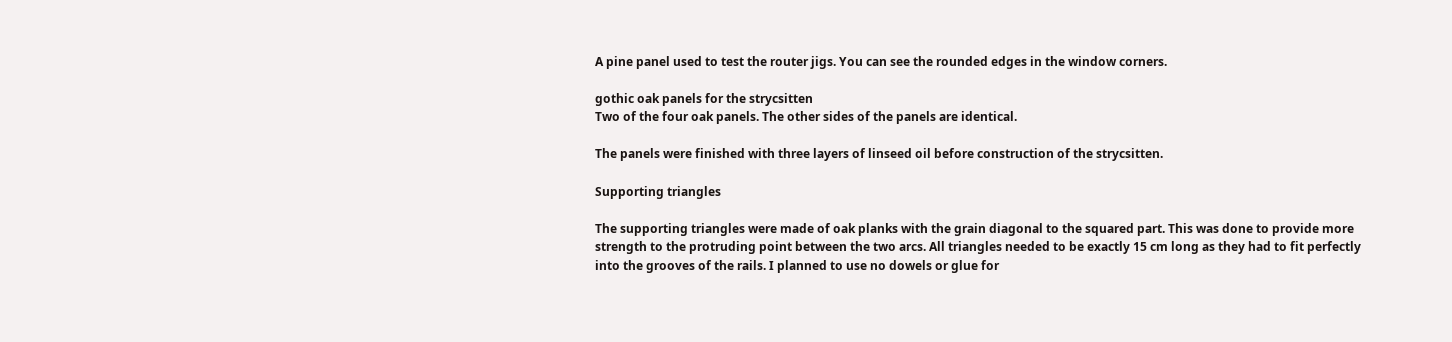A pine panel used to test the router jigs. You can see the rounded edges in the window corners.

gothic oak panels for the strycsitten
Two of the four oak panels. The other sides of the panels are identical.

The panels were finished with three layers of linseed oil before construction of the strycsitten.

Supporting triangles

The supporting triangles were made of oak planks with the grain diagonal to the squared part. This was done to provide more strength to the protruding point between the two arcs. All triangles needed to be exactly 15 cm long as they had to fit perfectly into the grooves of the rails. I planned to use no dowels or glue for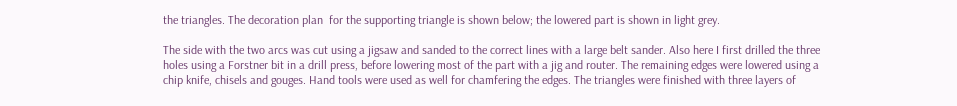the triangles. The decoration plan  for the supporting triangle is shown below; the lowered part is shown in light grey.

The side with the two arcs was cut using a jigsaw and sanded to the correct lines with a large belt sander. Also here I first drilled the three holes using a Forstner bit in a drill press, before lowering most of the part with a jig and router. The remaining edges were lowered using a chip knife, chisels and gouges. Hand tools were used as well for chamfering the edges. The triangles were finished with three layers of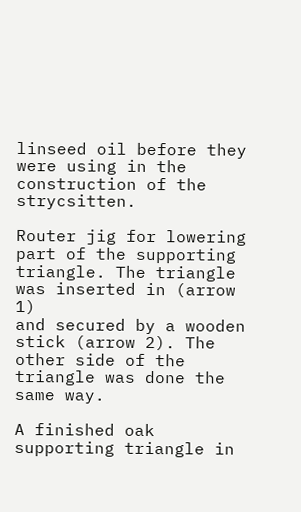linseed oil before they were using in the construction of the strycsitten.

Router jig for lowering part of the supporting triangle. The triangle was inserted in (arrow 1)
and secured by a wooden stick (arrow 2). The other side of the triangle was done the same way.

A finished oak supporting triangle in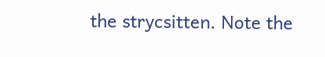the strycsitten. Note the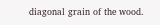diagonal grain of the wood.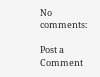No comments:

Post a Comment